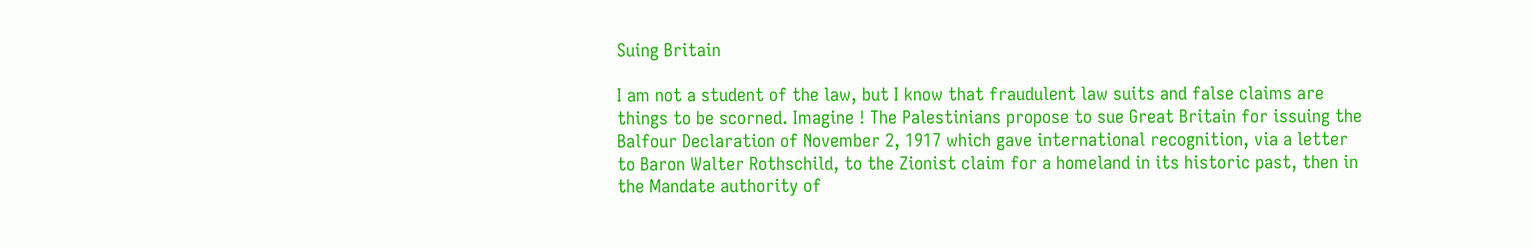Suing Britain

I am not a student of the law, but I know that fraudulent law suits and false claims are things to be scorned. Imagine ! The Palestinians propose to sue Great Britain for issuing the Balfour Declaration of November 2, 1917 which gave international recognition, via a letter to Baron Walter Rothschild, to the Zionist claim for a homeland in its historic past, then in the Mandate authority of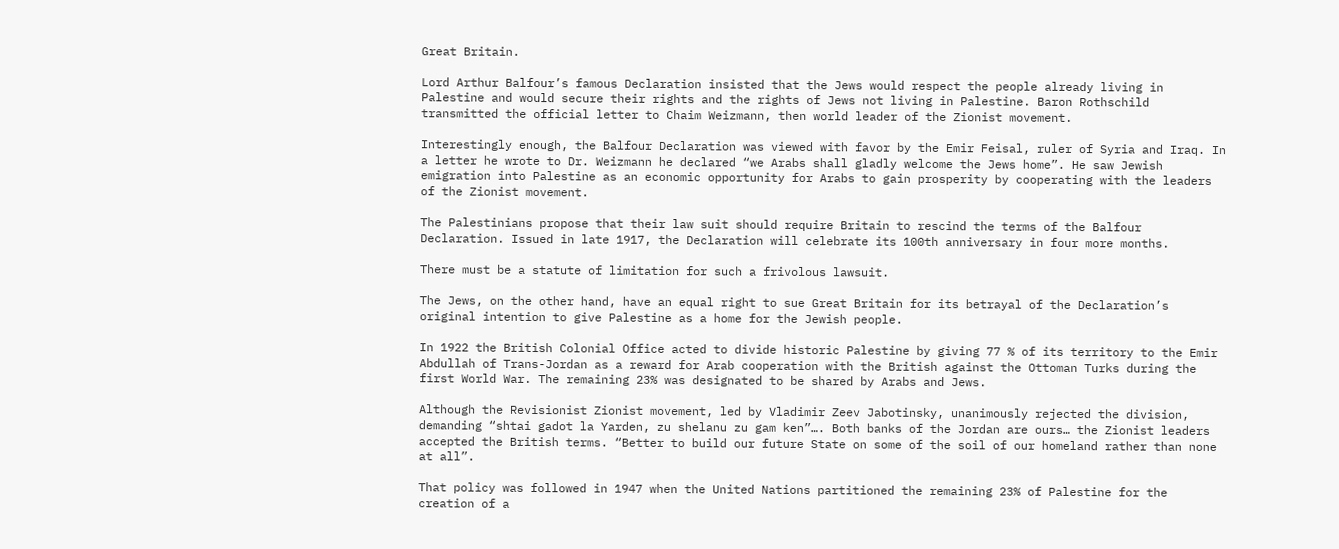Great Britain.

Lord Arthur Balfour’s famous Declaration insisted that the Jews would respect the people already living in Palestine and would secure their rights and the rights of Jews not living in Palestine. Baron Rothschild transmitted the official letter to Chaim Weizmann, then world leader of the Zionist movement.

Interestingly enough, the Balfour Declaration was viewed with favor by the Emir Feisal, ruler of Syria and Iraq. In a letter he wrote to Dr. Weizmann he declared “we Arabs shall gladly welcome the Jews home”. He saw Jewish emigration into Palestine as an economic opportunity for Arabs to gain prosperity by cooperating with the leaders of the Zionist movement.

The Palestinians propose that their law suit should require Britain to rescind the terms of the Balfour Declaration. Issued in late 1917, the Declaration will celebrate its 100th anniversary in four more months.

There must be a statute of limitation for such a frivolous lawsuit.

The Jews, on the other hand, have an equal right to sue Great Britain for its betrayal of the Declaration’s original intention to give Palestine as a home for the Jewish people.

In 1922 the British Colonial Office acted to divide historic Palestine by giving 77 % of its territory to the Emir Abdullah of Trans-Jordan as a reward for Arab cooperation with the British against the Ottoman Turks during the first World War. The remaining 23% was designated to be shared by Arabs and Jews.

Although the Revisionist Zionist movement, led by Vladimir Zeev Jabotinsky, unanimously rejected the division, demanding “shtai gadot la Yarden, zu shelanu zu gam ken”…. Both banks of the Jordan are ours… the Zionist leaders accepted the British terms. “Better to build our future State on some of the soil of our homeland rather than none at all”.

That policy was followed in 1947 when the United Nations partitioned the remaining 23% of Palestine for the creation of a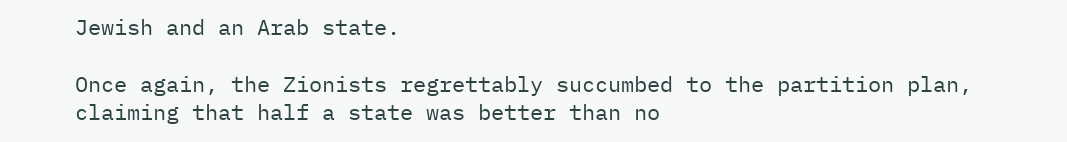Jewish and an Arab state.

Once again, the Zionists regrettably succumbed to the partition plan, claiming that half a state was better than no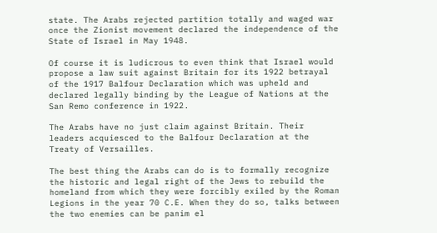state. The Arabs rejected partition totally and waged war once the Zionist movement declared the independence of the State of Israel in May 1948.

Of course it is ludicrous to even think that Israel would propose a law suit against Britain for its 1922 betrayal of the 1917 Balfour Declaration which was upheld and declared legally binding by the League of Nations at the San Remo conference in 1922.

The Arabs have no just claim against Britain. Their leaders acquiesced to the Balfour Declaration at the Treaty of Versailles.

The best thing the Arabs can do is to formally recognize the historic and legal right of the Jews to rebuild the homeland from which they were forcibly exiled by the Roman Legions in the year 70 C.E. When they do so, talks between the two enemies can be panim el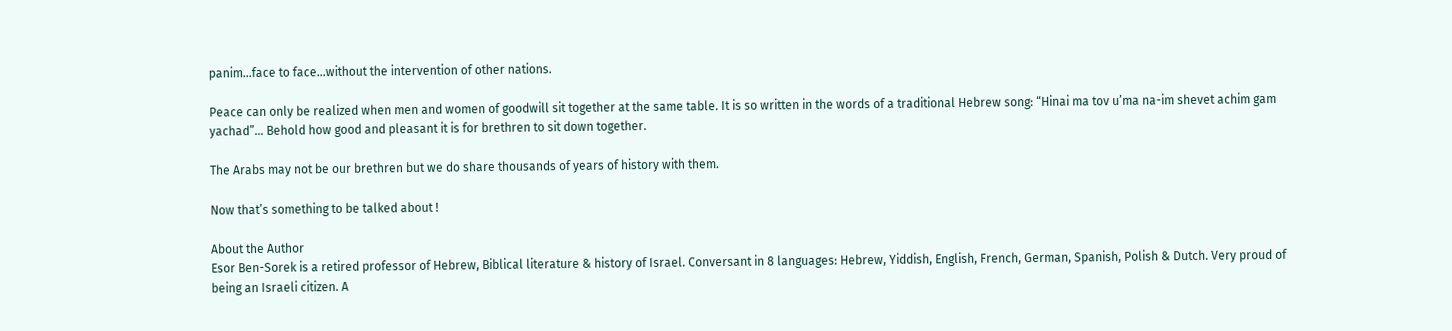panim…face to face…without the intervention of other nations.

Peace can only be realized when men and women of goodwill sit together at the same table. It is so written in the words of a traditional Hebrew song: “Hinai ma tov u’ma na-im shevet achim gam yachad”… Behold how good and pleasant it is for brethren to sit down together.

The Arabs may not be our brethren but we do share thousands of years of history with them.

Now that’s something to be talked about !

About the Author
Esor Ben-Sorek is a retired professor of Hebrew, Biblical literature & history of Israel. Conversant in 8 languages: Hebrew, Yiddish, English, French, German, Spanish, Polish & Dutch. Very proud of being an Israeli citizen. A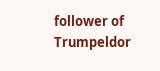follower of Trumpeldor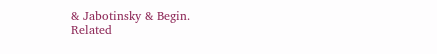& Jabotinsky & Begin.
Related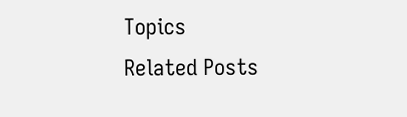Topics
Related Posts